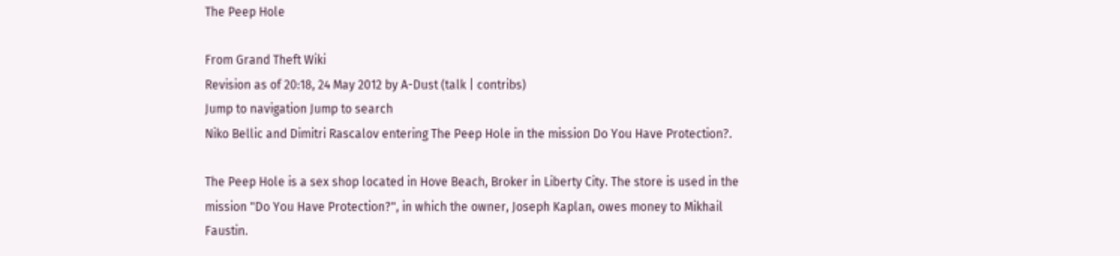The Peep Hole

From Grand Theft Wiki
Revision as of 20:18, 24 May 2012 by A-Dust (talk | contribs)
Jump to navigation Jump to search
Niko Bellic and Dimitri Rascalov entering The Peep Hole in the mission Do You Have Protection?.

The Peep Hole is a sex shop located in Hove Beach, Broker in Liberty City. The store is used in the mission "Do You Have Protection?", in which the owner, Joseph Kaplan, owes money to Mikhail Faustin.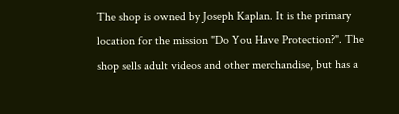The shop is owned by Joseph Kaplan. It is the primary location for the mission "Do You Have Protection?". The shop sells adult videos and other merchandise, but has a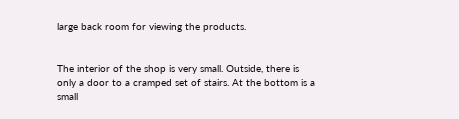large back room for viewing the products.


The interior of the shop is very small. Outside, there is only a door to a cramped set of stairs. At the bottom is a small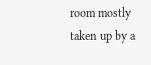room mostly taken up by a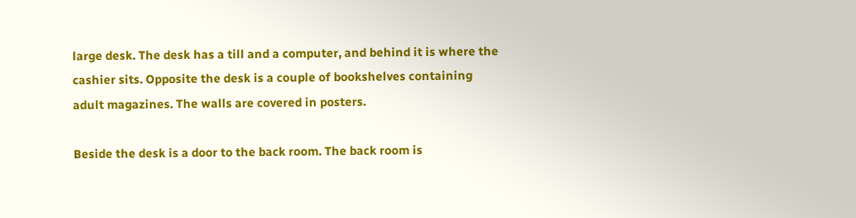large desk. The desk has a till and a computer, and behind it is where the cashier sits. Opposite the desk is a couple of bookshelves containing adult magazines. The walls are covered in posters.

Beside the desk is a door to the back room. The back room is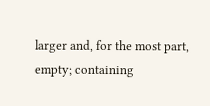larger and, for the most part, empty; containing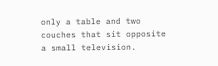only a table and two couches that sit opposite a small television.